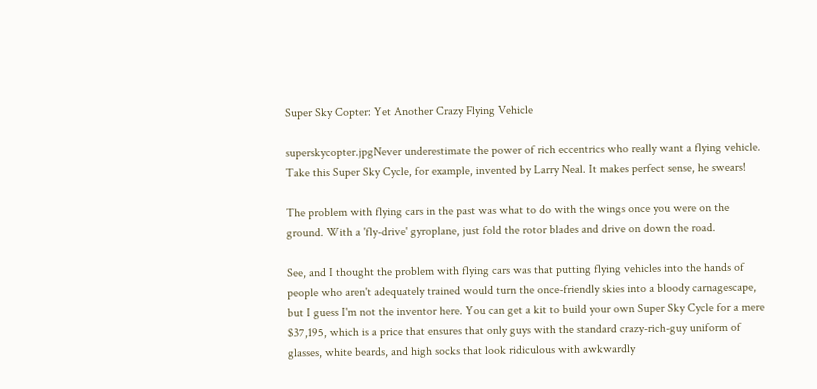Super Sky Copter: Yet Another Crazy Flying Vehicle

superskycopter.jpgNever underestimate the power of rich eccentrics who really want a flying vehicle. Take this Super Sky Cycle, for example, invented by Larry Neal. It makes perfect sense, he swears!

The problem with flying cars in the past was what to do with the wings once you were on the ground. With a 'fly-drive' gyroplane, just fold the rotor blades and drive on down the road.

See, and I thought the problem with flying cars was that putting flying vehicles into the hands of people who aren't adequately trained would turn the once-friendly skies into a bloody carnagescape, but I guess I'm not the inventor here. You can get a kit to build your own Super Sky Cycle for a mere $37,195, which is a price that ensures that only guys with the standard crazy-rich-guy uniform of glasses, white beards, and high socks that look ridiculous with awkwardly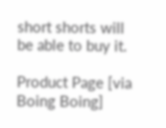short shorts will be able to buy it.

Product Page [via Boing Boing]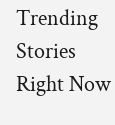Trending Stories Right Now